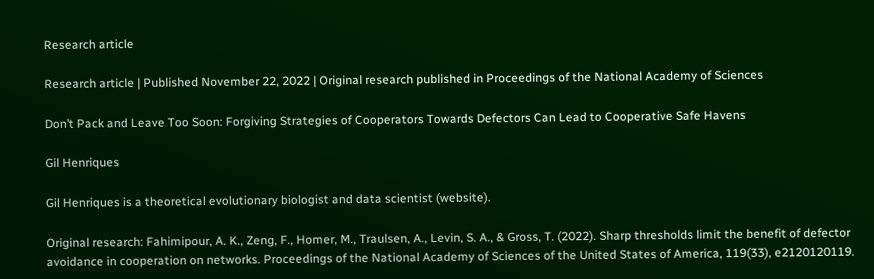Research article

Research article | Published November 22, 2022 | Original research published in Proceedings of the National Academy of Sciences

Don’t Pack and Leave Too Soon: Forgiving Strategies of Cooperators Towards Defectors Can Lead to Cooperative Safe Havens

Gil Henriques

Gil Henriques is a theoretical evolutionary biologist and data scientist (website).

Original research: Fahimipour, A. K., Zeng, F., Homer, M., Traulsen, A., Levin, S. A., & Gross, T. (2022). Sharp thresholds limit the benefit of defector avoidance in cooperation on networks. Proceedings of the National Academy of Sciences of the United States of America, 119(33), e2120120119.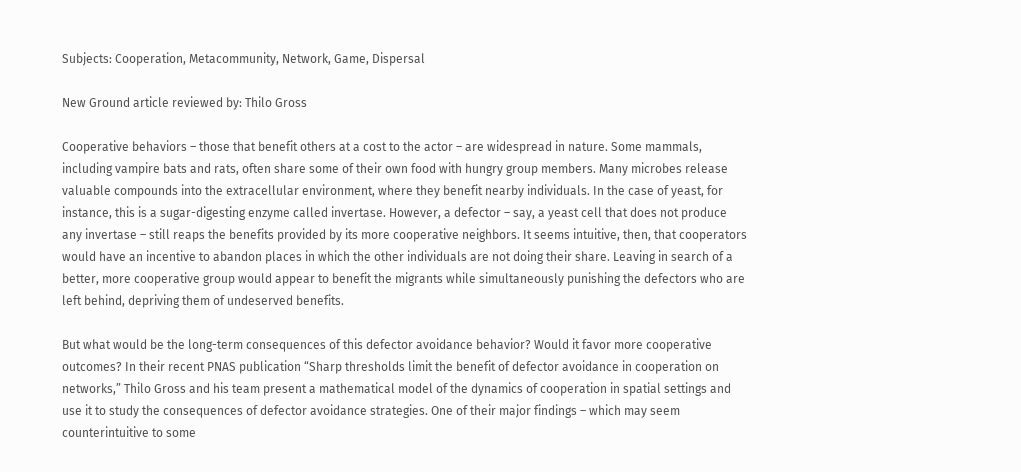Subjects: Cooperation, Metacommunity, Network, Game, Dispersal

New Ground article reviewed by: Thilo Gross

Cooperative behaviors – those that benefit others at a cost to the actor – are widespread in nature. Some mammals, including vampire bats and rats, often share some of their own food with hungry group members. Many microbes release valuable compounds into the extracellular environment, where they benefit nearby individuals. In the case of yeast, for instance, this is a sugar-digesting enzyme called invertase. However, a defector – say, a yeast cell that does not produce any invertase – still reaps the benefits provided by its more cooperative neighbors. It seems intuitive, then, that cooperators would have an incentive to abandon places in which the other individuals are not doing their share. Leaving in search of a better, more cooperative group would appear to benefit the migrants while simultaneously punishing the defectors who are left behind, depriving them of undeserved benefits.

But what would be the long-term consequences of this defector avoidance behavior? Would it favor more cooperative outcomes? In their recent PNAS publication “Sharp thresholds limit the benefit of defector avoidance in cooperation on networks,” Thilo Gross and his team present a mathematical model of the dynamics of cooperation in spatial settings and use it to study the consequences of defector avoidance strategies. One of their major findings – which may seem counterintuitive to some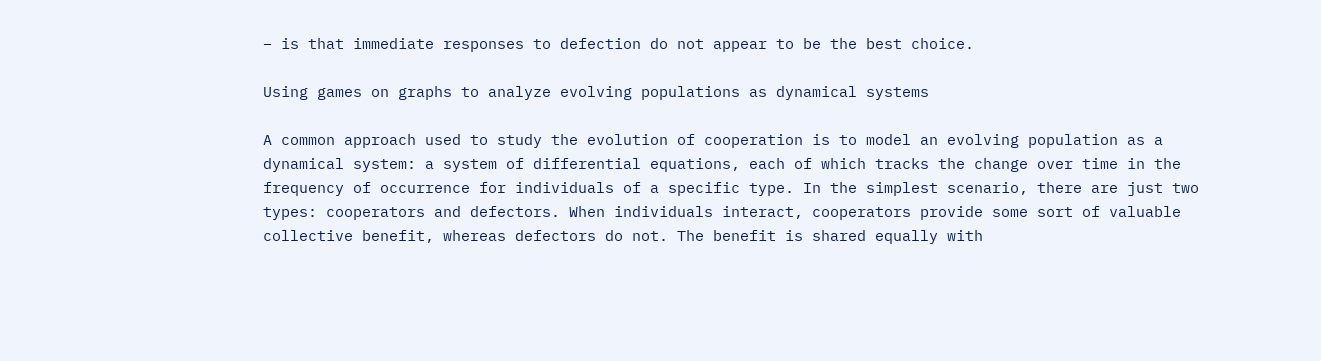– is that immediate responses to defection do not appear to be the best choice.

Using games on graphs to analyze evolving populations as dynamical systems

A common approach used to study the evolution of cooperation is to model an evolving population as a dynamical system: a system of differential equations, each of which tracks the change over time in the frequency of occurrence for individuals of a specific type. In the simplest scenario, there are just two types: cooperators and defectors. When individuals interact, cooperators provide some sort of valuable collective benefit, whereas defectors do not. The benefit is shared equally with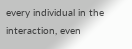every individual in the interaction, even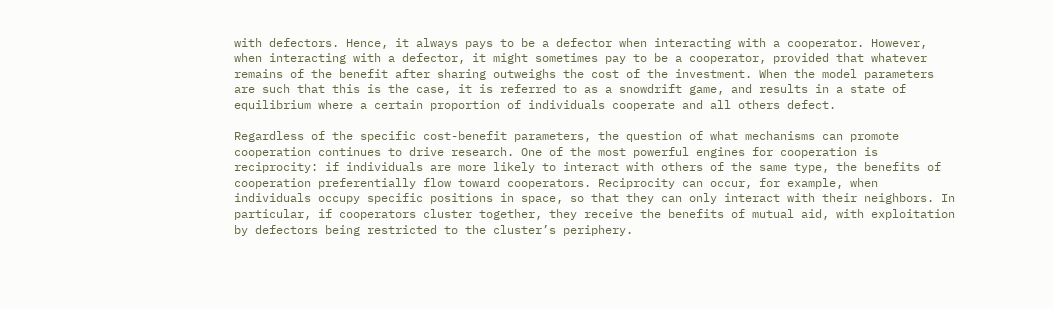with defectors. Hence, it always pays to be a defector when interacting with a cooperator. However, when interacting with a defector, it might sometimes pay to be a cooperator, provided that whatever remains of the benefit after sharing outweighs the cost of the investment. When the model parameters are such that this is the case, it is referred to as a snowdrift game, and results in a state of equilibrium where a certain proportion of individuals cooperate and all others defect.

Regardless of the specific cost-benefit parameters, the question of what mechanisms can promote cooperation continues to drive research. One of the most powerful engines for cooperation is reciprocity: if individuals are more likely to interact with others of the same type, the benefits of cooperation preferentially flow toward cooperators. Reciprocity can occur, for example, when individuals occupy specific positions in space, so that they can only interact with their neighbors. In particular, if cooperators cluster together, they receive the benefits of mutual aid, with exploitation by defectors being restricted to the cluster’s periphery.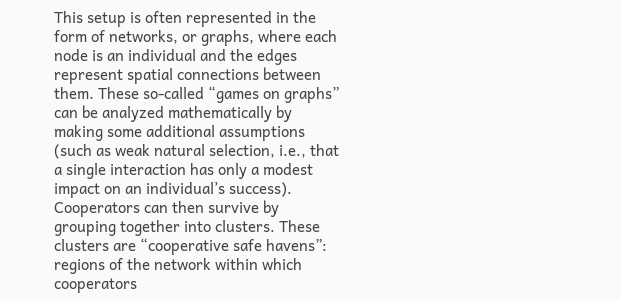This setup is often represented in the form of networks, or graphs, where each node is an individual and the edges represent spatial connections between them. These so-called “games on graphs” can be analyzed mathematically by making some additional assumptions (such as weak natural selection, i.e., that a single interaction has only a modest impact on an individual’s success). Cooperators can then survive by grouping together into clusters. These clusters are “cooperative safe havens”: regions of the network within which cooperators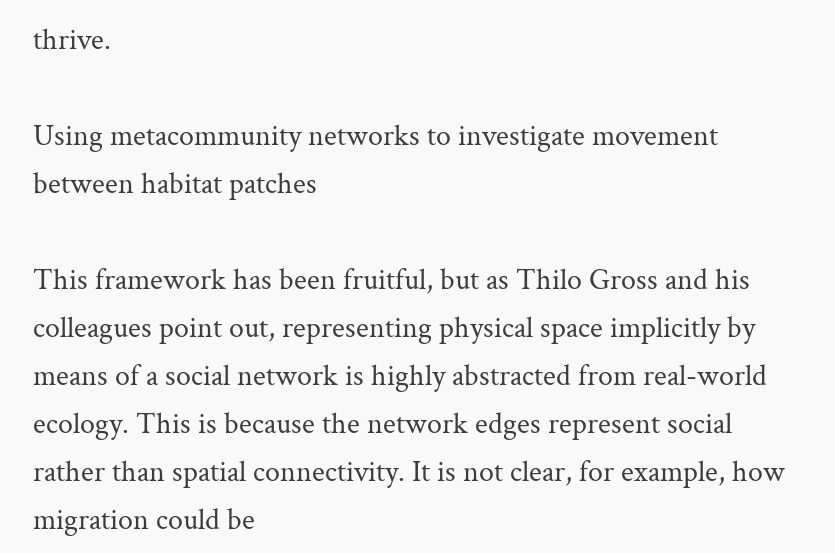thrive.

Using metacommunity networks to investigate movement between habitat patches

This framework has been fruitful, but as Thilo Gross and his colleagues point out, representing physical space implicitly by means of a social network is highly abstracted from real-world ecology. This is because the network edges represent social rather than spatial connectivity. It is not clear, for example, how migration could be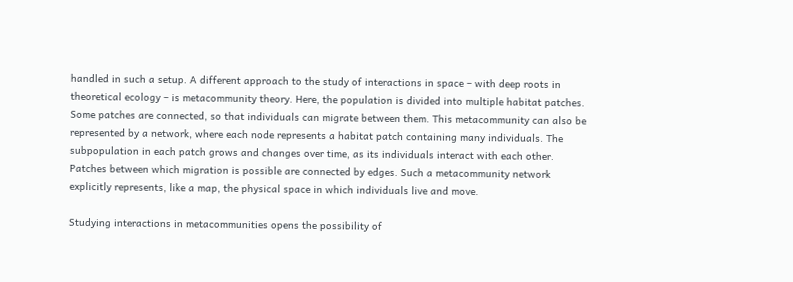handled in such a setup. A different approach to the study of interactions in space – with deep roots in theoretical ecology – is metacommunity theory. Here, the population is divided into multiple habitat patches. Some patches are connected, so that individuals can migrate between them. This metacommunity can also be represented by a network, where each node represents a habitat patch containing many individuals. The subpopulation in each patch grows and changes over time, as its individuals interact with each other. Patches between which migration is possible are connected by edges. Such a metacommunity network explicitly represents, like a map, the physical space in which individuals live and move.

Studying interactions in metacommunities opens the possibility of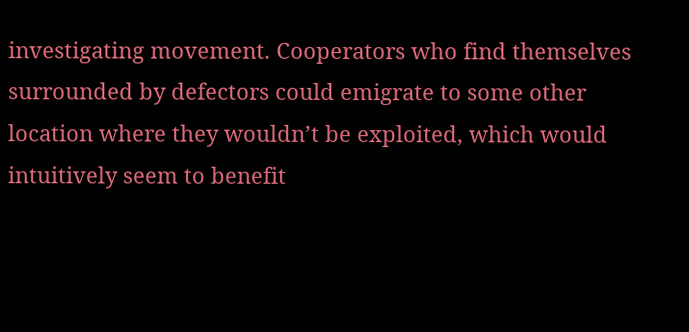investigating movement. Cooperators who find themselves surrounded by defectors could emigrate to some other location where they wouldn’t be exploited, which would intuitively seem to benefit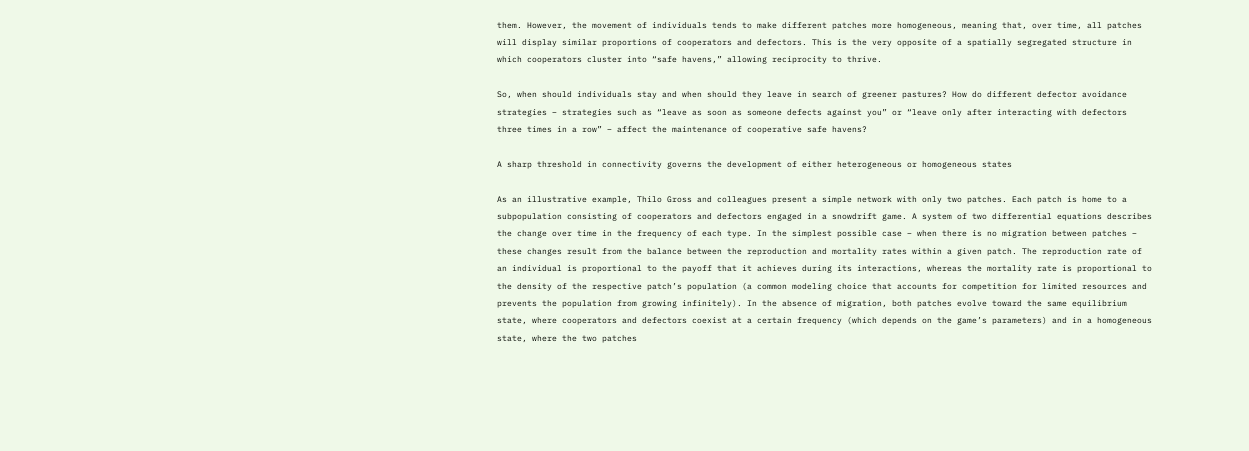them. However, the movement of individuals tends to make different patches more homogeneous, meaning that, over time, all patches will display similar proportions of cooperators and defectors. This is the very opposite of a spatially segregated structure in which cooperators cluster into “safe havens,” allowing reciprocity to thrive.

So, when should individuals stay and when should they leave in search of greener pastures? How do different defector avoidance strategies – strategies such as “leave as soon as someone defects against you” or “leave only after interacting with defectors three times in a row” – affect the maintenance of cooperative safe havens?

A sharp threshold in connectivity governs the development of either heterogeneous or homogeneous states

As an illustrative example, Thilo Gross and colleagues present a simple network with only two patches. Each patch is home to a subpopulation consisting of cooperators and defectors engaged in a snowdrift game. A system of two differential equations describes the change over time in the frequency of each type. In the simplest possible case – when there is no migration between patches – these changes result from the balance between the reproduction and mortality rates within a given patch. The reproduction rate of an individual is proportional to the payoff that it achieves during its interactions, whereas the mortality rate is proportional to the density of the respective patch’s population (a common modeling choice that accounts for competition for limited resources and prevents the population from growing infinitely). In the absence of migration, both patches evolve toward the same equilibrium state, where cooperators and defectors coexist at a certain frequency (which depends on the game’s parameters) and in a homogeneous state, where the two patches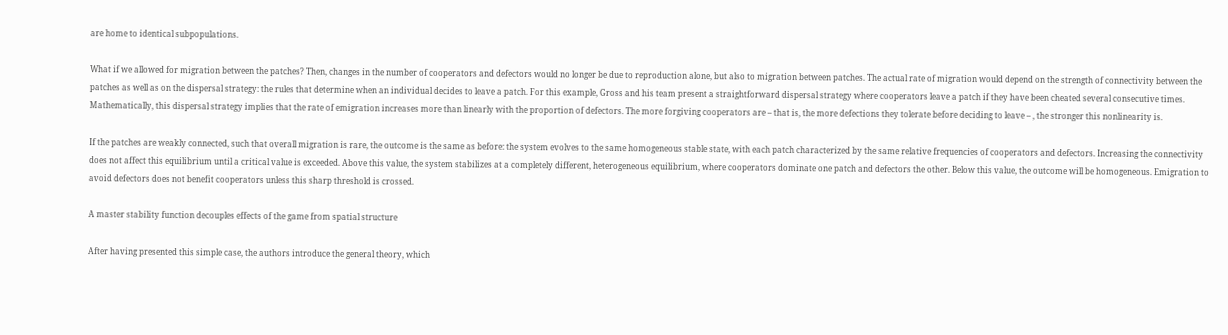are home to identical subpopulations.

What if we allowed for migration between the patches? Then, changes in the number of cooperators and defectors would no longer be due to reproduction alone, but also to migration between patches. The actual rate of migration would depend on the strength of connectivity between the patches as well as on the dispersal strategy: the rules that determine when an individual decides to leave a patch. For this example, Gross and his team present a straightforward dispersal strategy where cooperators leave a patch if they have been cheated several consecutive times. Mathematically, this dispersal strategy implies that the rate of emigration increases more than linearly with the proportion of defectors. The more forgiving cooperators are – that is, the more defections they tolerate before deciding to leave – , the stronger this nonlinearity is.

If the patches are weakly connected, such that overall migration is rare, the outcome is the same as before: the system evolves to the same homogeneous stable state, with each patch characterized by the same relative frequencies of cooperators and defectors. Increasing the connectivity does not affect this equilibrium until a critical value is exceeded. Above this value, the system stabilizes at a completely different, heterogeneous equilibrium, where cooperators dominate one patch and defectors the other. Below this value, the outcome will be homogeneous. Emigration to avoid defectors does not benefit cooperators unless this sharp threshold is crossed.

A master stability function decouples effects of the game from spatial structure

After having presented this simple case, the authors introduce the general theory, which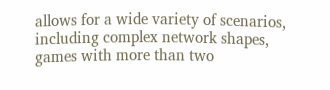allows for a wide variety of scenarios, including complex network shapes, games with more than two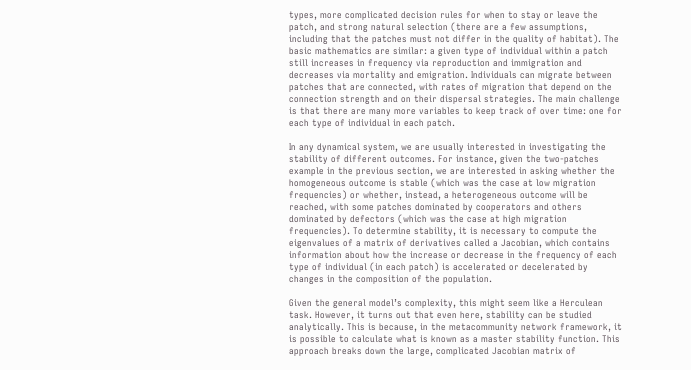types, more complicated decision rules for when to stay or leave the patch, and strong natural selection (there are a few assumptions, including that the patches must not differ in the quality of habitat). The basic mathematics are similar: a given type of individual within a patch still increases in frequency via reproduction and immigration and decreases via mortality and emigration. Individuals can migrate between patches that are connected, with rates of migration that depend on the connection strength and on their dispersal strategies. The main challenge is that there are many more variables to keep track of over time: one for each type of individual in each patch.

In any dynamical system, we are usually interested in investigating the stability of different outcomes. For instance, given the two-patches example in the previous section, we are interested in asking whether the homogeneous outcome is stable (which was the case at low migration frequencies) or whether, instead, a heterogeneous outcome will be reached, with some patches dominated by cooperators and others dominated by defectors (which was the case at high migration frequencies). To determine stability, it is necessary to compute the eigenvalues of a matrix of derivatives called a Jacobian, which contains information about how the increase or decrease in the frequency of each type of individual (in each patch) is accelerated or decelerated by changes in the composition of the population.

Given the general model’s complexity, this might seem like a Herculean task. However, it turns out that even here, stability can be studied analytically. This is because, in the metacommunity network framework, it is possible to calculate what is known as a master stability function. This approach breaks down the large, complicated Jacobian matrix of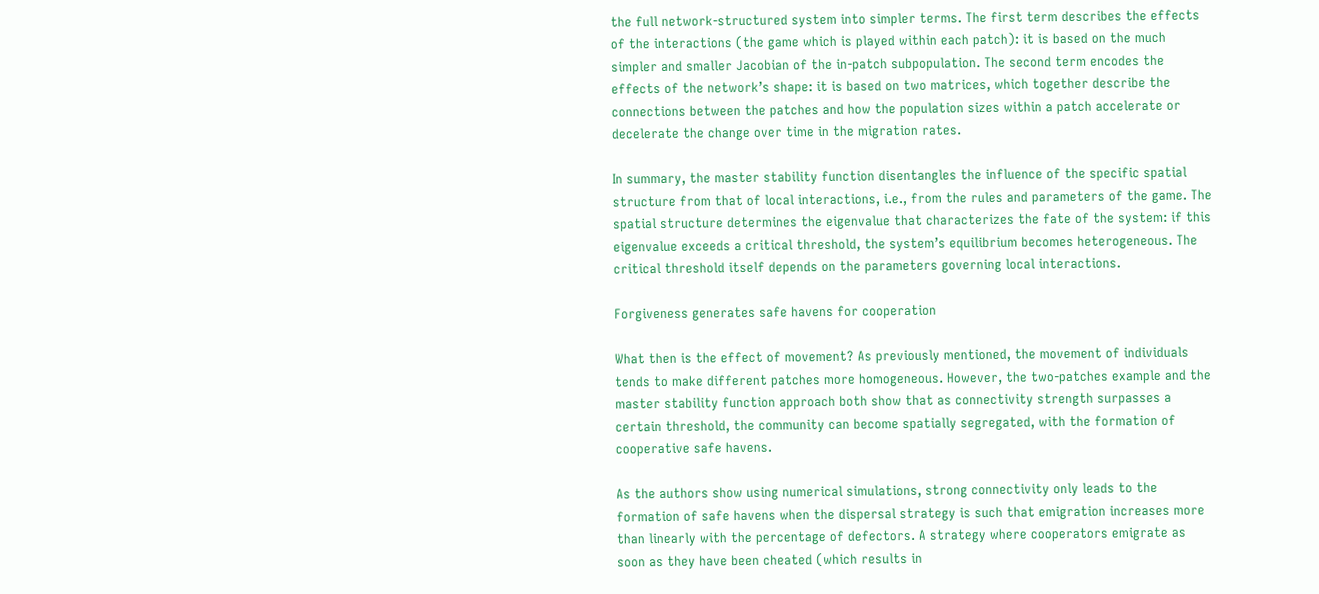the full network-structured system into simpler terms. The first term describes the effects of the interactions (the game which is played within each patch): it is based on the much simpler and smaller Jacobian of the in-patch subpopulation. The second term encodes the effects of the network’s shape: it is based on two matrices, which together describe the connections between the patches and how the population sizes within a patch accelerate or decelerate the change over time in the migration rates.

In summary, the master stability function disentangles the influence of the specific spatial structure from that of local interactions, i.e., from the rules and parameters of the game. The spatial structure determines the eigenvalue that characterizes the fate of the system: if this eigenvalue exceeds a critical threshold, the system’s equilibrium becomes heterogeneous. The critical threshold itself depends on the parameters governing local interactions.

Forgiveness generates safe havens for cooperation

What then is the effect of movement? As previously mentioned, the movement of individuals tends to make different patches more homogeneous. However, the two-patches example and the master stability function approach both show that as connectivity strength surpasses a certain threshold, the community can become spatially segregated, with the formation of cooperative safe havens.

As the authors show using numerical simulations, strong connectivity only leads to the formation of safe havens when the dispersal strategy is such that emigration increases more than linearly with the percentage of defectors. A strategy where cooperators emigrate as soon as they have been cheated (which results in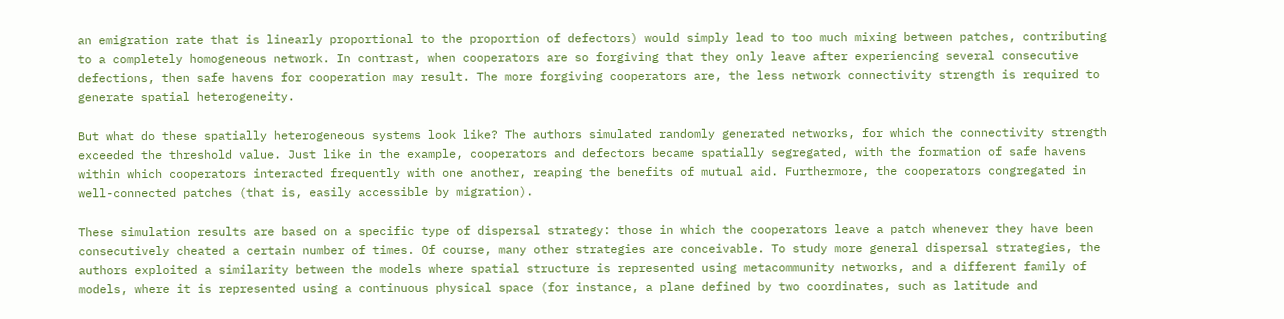an emigration rate that is linearly proportional to the proportion of defectors) would simply lead to too much mixing between patches, contributing to a completely homogeneous network. In contrast, when cooperators are so forgiving that they only leave after experiencing several consecutive defections, then safe havens for cooperation may result. The more forgiving cooperators are, the less network connectivity strength is required to generate spatial heterogeneity.

But what do these spatially heterogeneous systems look like? The authors simulated randomly generated networks, for which the connectivity strength exceeded the threshold value. Just like in the example, cooperators and defectors became spatially segregated, with the formation of safe havens within which cooperators interacted frequently with one another, reaping the benefits of mutual aid. Furthermore, the cooperators congregated in well-connected patches (that is, easily accessible by migration).

These simulation results are based on a specific type of dispersal strategy: those in which the cooperators leave a patch whenever they have been consecutively cheated a certain number of times. Of course, many other strategies are conceivable. To study more general dispersal strategies, the authors exploited a similarity between the models where spatial structure is represented using metacommunity networks, and a different family of models, where it is represented using a continuous physical space (for instance, a plane defined by two coordinates, such as latitude and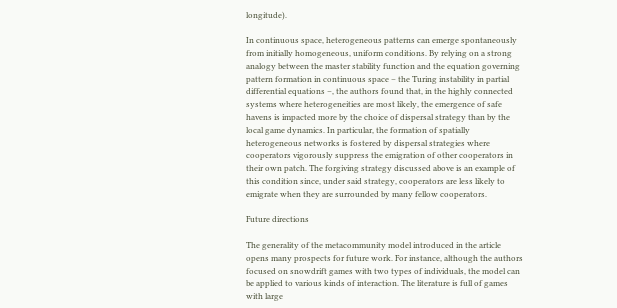longitude).

In continuous space, heterogeneous patterns can emerge spontaneously from initially homogeneous, uniform conditions. By relying on a strong analogy between the master stability function and the equation governing pattern formation in continuous space – the Turing instability in partial differential equations –, the authors found that, in the highly connected systems where heterogeneities are most likely, the emergence of safe havens is impacted more by the choice of dispersal strategy than by the local game dynamics. In particular, the formation of spatially heterogeneous networks is fostered by dispersal strategies where cooperators vigorously suppress the emigration of other cooperators in their own patch. The forgiving strategy discussed above is an example of this condition since, under said strategy, cooperators are less likely to emigrate when they are surrounded by many fellow cooperators.

Future directions

The generality of the metacommunity model introduced in the article opens many prospects for future work. For instance, although the authors focused on snowdrift games with two types of individuals, the model can be applied to various kinds of interaction. The literature is full of games with large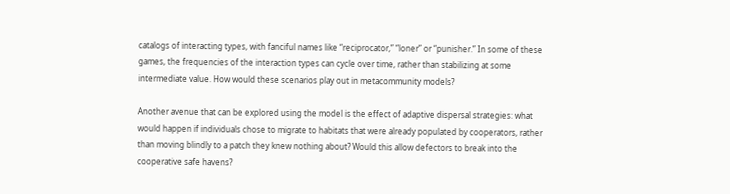catalogs of interacting types, with fanciful names like “reciprocator,” “loner” or “punisher.” In some of these games, the frequencies of the interaction types can cycle over time, rather than stabilizing at some intermediate value. How would these scenarios play out in metacommunity models?

Another avenue that can be explored using the model is the effect of adaptive dispersal strategies: what would happen if individuals chose to migrate to habitats that were already populated by cooperators, rather than moving blindly to a patch they knew nothing about? Would this allow defectors to break into the cooperative safe havens?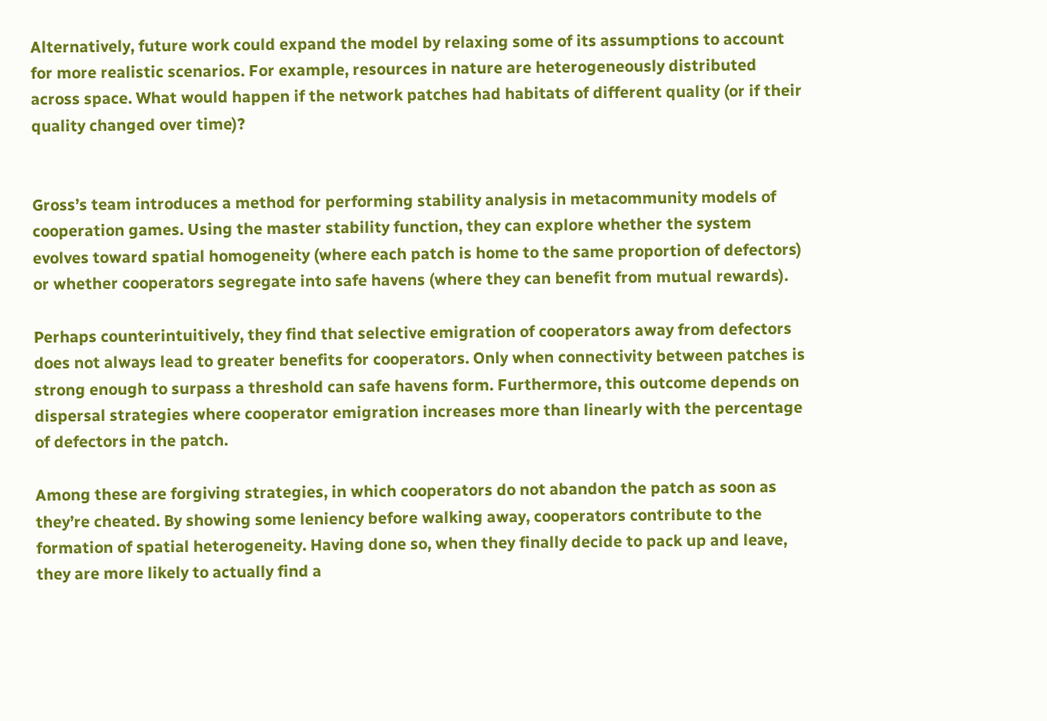Alternatively, future work could expand the model by relaxing some of its assumptions to account for more realistic scenarios. For example, resources in nature are heterogeneously distributed across space. What would happen if the network patches had habitats of different quality (or if their quality changed over time)?


Gross’s team introduces a method for performing stability analysis in metacommunity models of cooperation games. Using the master stability function, they can explore whether the system evolves toward spatial homogeneity (where each patch is home to the same proportion of defectors) or whether cooperators segregate into safe havens (where they can benefit from mutual rewards).

Perhaps counterintuitively, they find that selective emigration of cooperators away from defectors does not always lead to greater benefits for cooperators. Only when connectivity between patches is strong enough to surpass a threshold can safe havens form. Furthermore, this outcome depends on dispersal strategies where cooperator emigration increases more than linearly with the percentage of defectors in the patch.

Among these are forgiving strategies, in which cooperators do not abandon the patch as soon as they’re cheated. By showing some leniency before walking away, cooperators contribute to the formation of spatial heterogeneity. Having done so, when they finally decide to pack up and leave, they are more likely to actually find a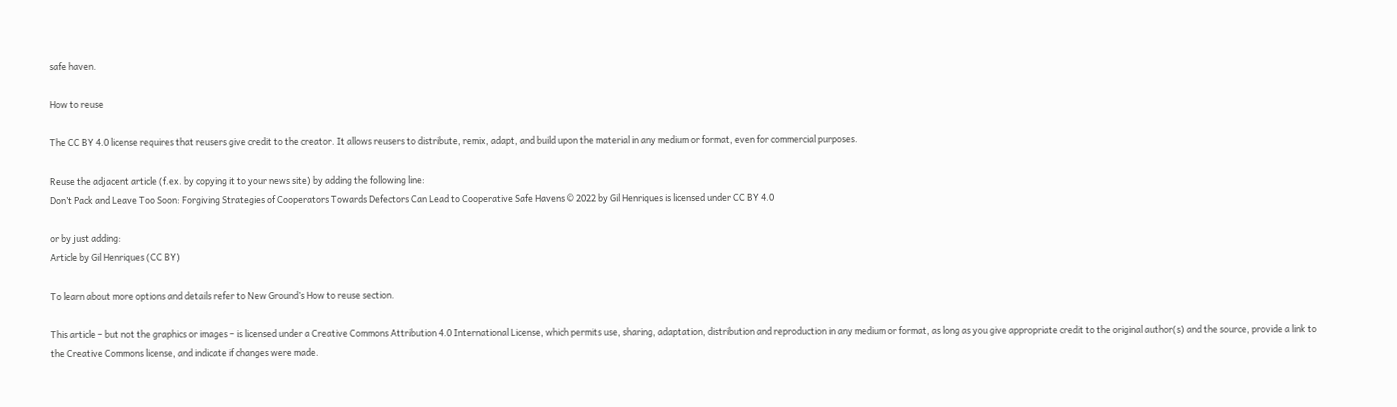safe haven.

How to reuse

The CC BY 4.0 license requires that reusers give credit to the creator. It allows reusers to distribute, remix, adapt, and build upon the material in any medium or format, even for commercial purposes.

Reuse the adjacent article (f.ex. by copying it to your news site) by adding the following line:
Don’t Pack and Leave Too Soon: Forgiving Strategies of Cooperators Towards Defectors Can Lead to Cooperative Safe Havens © 2022 by Gil Henriques is licensed under CC BY 4.0

or by just adding:
Article by Gil Henriques (CC BY)

To learn about more options and details refer to New Ground’s How to reuse section.

This article – but not the graphics or images – is licensed under a Creative Commons Attribution 4.0 International License, which permits use, sharing, adaptation, distribution and reproduction in any medium or format, as long as you give appropriate credit to the original author(s) and the source, provide a link to the Creative Commons license, and indicate if changes were made.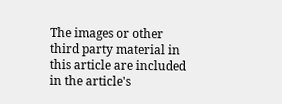The images or other third party material in this article are included in the article's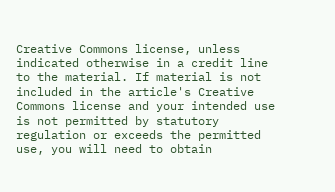Creative Commons license, unless indicated otherwise in a credit line to the material. If material is not included in the article's Creative Commons license and your intended use is not permitted by statutory regulation or exceeds the permitted use, you will need to obtain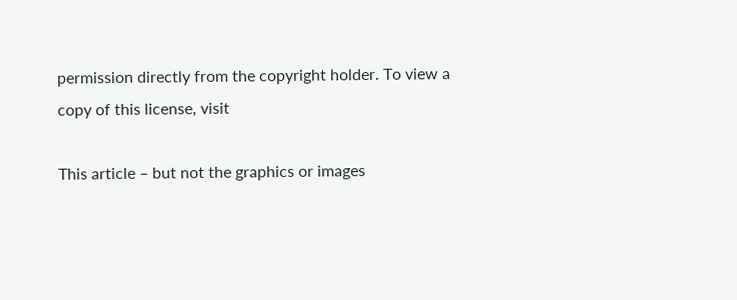permission directly from the copyright holder. To view a copy of this license, visit

This article – but not the graphics or images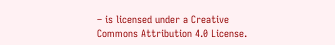– is licensed under a Creative Commons Attribution 4.0 License.